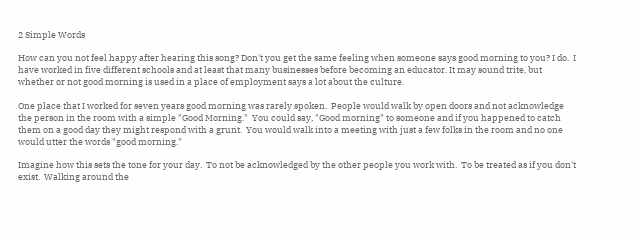2 Simple Words

How can you not feel happy after hearing this song? Don't you get the same feeling when someone says good morning to you? I do.  I have worked in five different schools and at least that many businesses before becoming an educator. It may sound trite, but whether or not good morning is used in a place of employment says a lot about the culture.

One place that I worked for seven years good morning was rarely spoken.  People would walk by open doors and not acknowledge the person in the room with a simple "Good Morning."  You could say, "Good morning" to someone and if you happened to catch them on a good day they might respond with a grunt.  You would walk into a meeting with just a few folks in the room and no one would utter the words "good morning."

Imagine how this sets the tone for your day.  To not be acknowledged by the other people you work with.  To be treated as if you don't exist.  Walking around the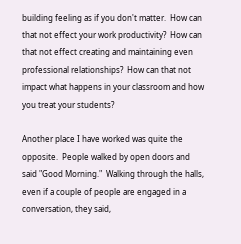building feeling as if you don't matter.  How can that not effect your work productivity?  How can that not effect creating and maintaining even professional relationships?  How can that not impact what happens in your classroom and how you treat your students?

Another place I have worked was quite the opposite.  People walked by open doors and said "Good Morning."  Walking through the halls, even if a couple of people are engaged in a conversation, they said,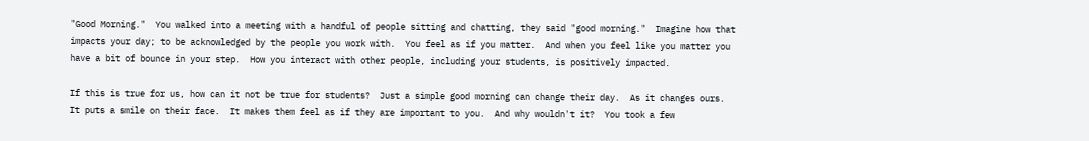"Good Morning."  You walked into a meeting with a handful of people sitting and chatting, they said "good morning."  Imagine how that impacts your day; to be acknowledged by the people you work with.  You feel as if you matter.  And when you feel like you matter you have a bit of bounce in your step.  How you interact with other people, including your students, is positively impacted.

If this is true for us, how can it not be true for students?  Just a simple good morning can change their day.  As it changes ours.  It puts a smile on their face.  It makes them feel as if they are important to you.  And why wouldn't it?  You took a few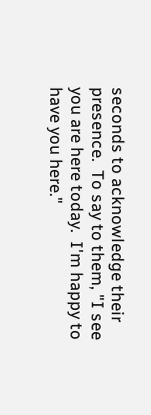seconds to acknowledge their presence.  To say to them, "I see you are here today.  I'm happy to have you here."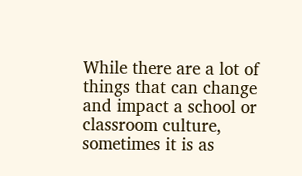While there are a lot of things that can change and impact a school or classroom culture, sometimes it is as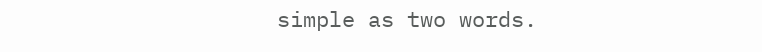simple as two words.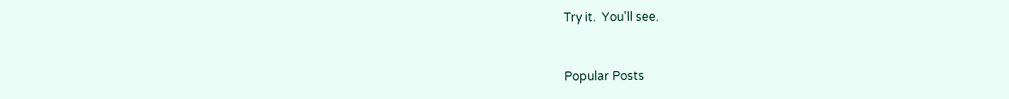Try it.  You'll see.


Popular Posts